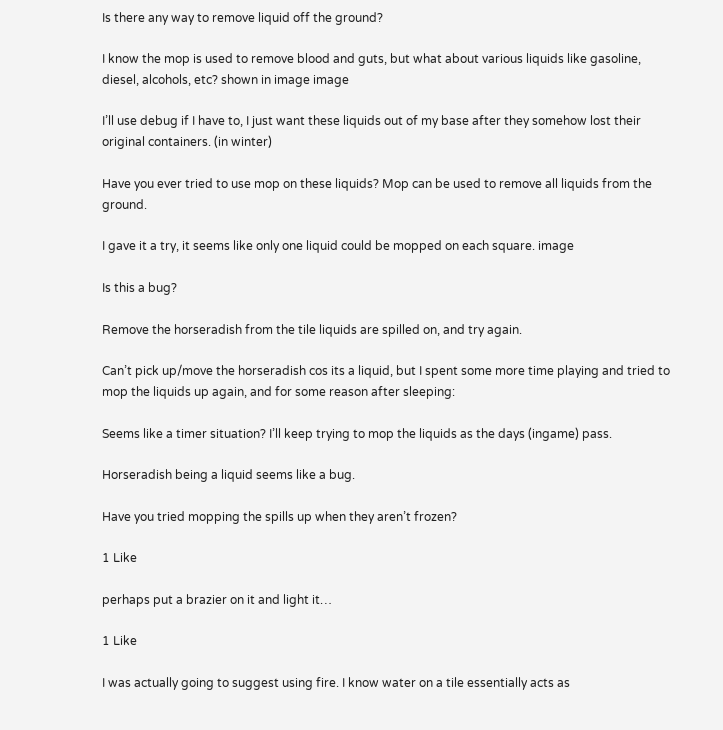Is there any way to remove liquid off the ground?

I know the mop is used to remove blood and guts, but what about various liquids like gasoline, diesel, alcohols, etc? shown in image image

I’ll use debug if I have to, I just want these liquids out of my base after they somehow lost their original containers. (in winter)

Have you ever tried to use mop on these liquids? Mop can be used to remove all liquids from the ground.

I gave it a try, it seems like only one liquid could be mopped on each square. image

Is this a bug?

Remove the horseradish from the tile liquids are spilled on, and try again.

Can’t pick up/move the horseradish cos its a liquid, but I spent some more time playing and tried to mop the liquids up again, and for some reason after sleeping:

Seems like a timer situation? I’ll keep trying to mop the liquids as the days (ingame) pass.

Horseradish being a liquid seems like a bug.

Have you tried mopping the spills up when they aren’t frozen?

1 Like

perhaps put a brazier on it and light it…

1 Like

I was actually going to suggest using fire. I know water on a tile essentially acts as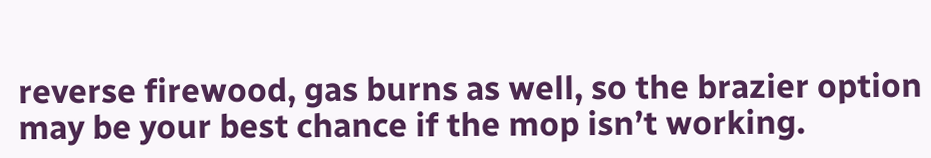reverse firewood, gas burns as well, so the brazier option may be your best chance if the mop isn’t working.